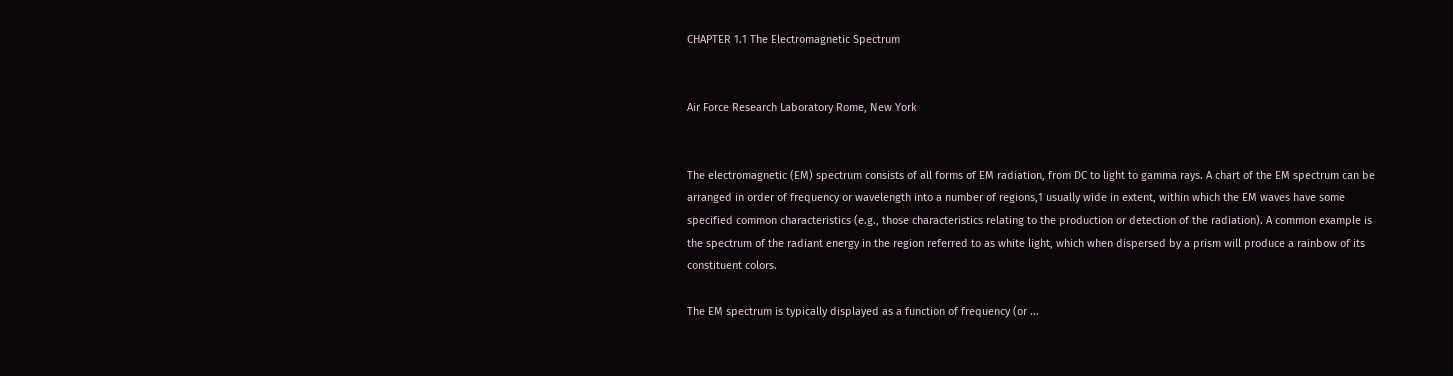CHAPTER 1.1 The Electromagnetic Spectrum


Air Force Research Laboratory Rome, New York


The electromagnetic (EM) spectrum consists of all forms of EM radiation, from DC to light to gamma rays. A chart of the EM spectrum can be arranged in order of frequency or wavelength into a number of regions,1 usually wide in extent, within which the EM waves have some specified common characteristics (e.g., those characteristics relating to the production or detection of the radiation). A common example is the spectrum of the radiant energy in the region referred to as white light, which when dispersed by a prism will produce a rainbow of its constituent colors.

The EM spectrum is typically displayed as a function of frequency (or ...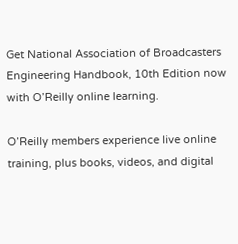Get National Association of Broadcasters Engineering Handbook, 10th Edition now with O’Reilly online learning.

O’Reilly members experience live online training, plus books, videos, and digital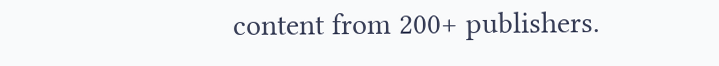content from 200+ publishers.